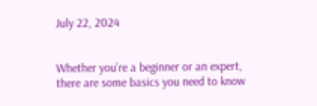July 22, 2024


Whether you’re a beginner or an expert, there are some basics you need to know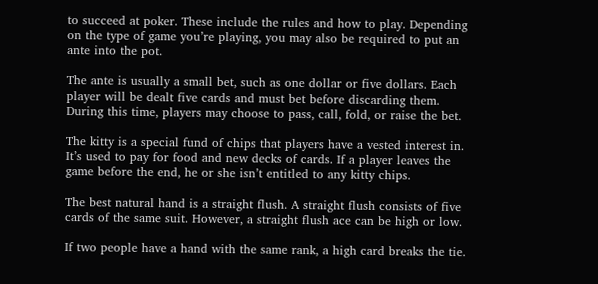to succeed at poker. These include the rules and how to play. Depending on the type of game you’re playing, you may also be required to put an ante into the pot.

The ante is usually a small bet, such as one dollar or five dollars. Each player will be dealt five cards and must bet before discarding them. During this time, players may choose to pass, call, fold, or raise the bet.

The kitty is a special fund of chips that players have a vested interest in. It’s used to pay for food and new decks of cards. If a player leaves the game before the end, he or she isn’t entitled to any kitty chips.

The best natural hand is a straight flush. A straight flush consists of five cards of the same suit. However, a straight flush ace can be high or low.

If two people have a hand with the same rank, a high card breaks the tie.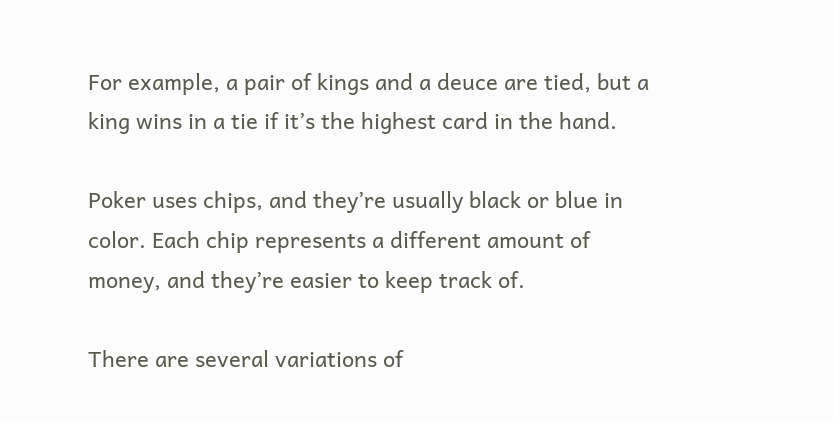For example, a pair of kings and a deuce are tied, but a king wins in a tie if it’s the highest card in the hand.

Poker uses chips, and they’re usually black or blue in color. Each chip represents a different amount of money, and they’re easier to keep track of.

There are several variations of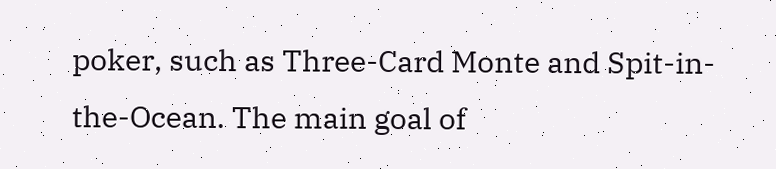poker, such as Three-Card Monte and Spit-in-the-Ocean. The main goal of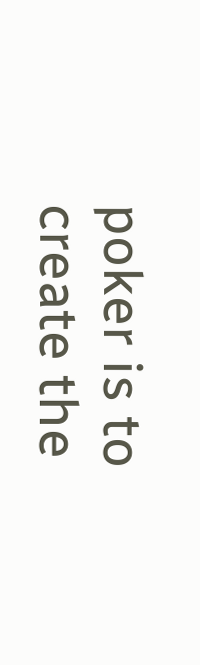poker is to create the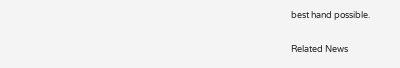best hand possible.

Related News